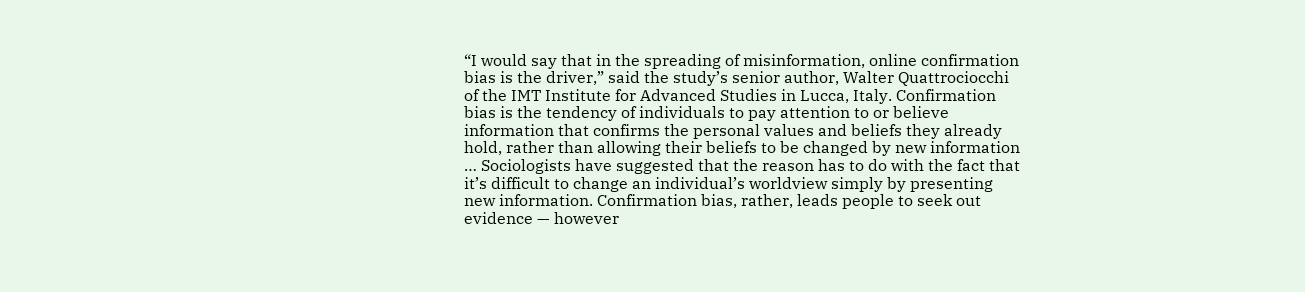“I would say that in the spreading of misinformation, online confirmation bias is the driver,” said the study’s senior author, Walter Quattrociocchi of the IMT Institute for Advanced Studies in Lucca, Italy. Confirmation bias is the tendency of individuals to pay attention to or believe information that confirms the personal values and beliefs they already hold, rather than allowing their beliefs to be changed by new information … Sociologists have suggested that the reason has to do with the fact that it’s difficult to change an individual’s worldview simply by presenting new information. Confirmation bias, rather, leads people to seek out evidence — however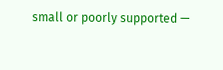small or poorly supported —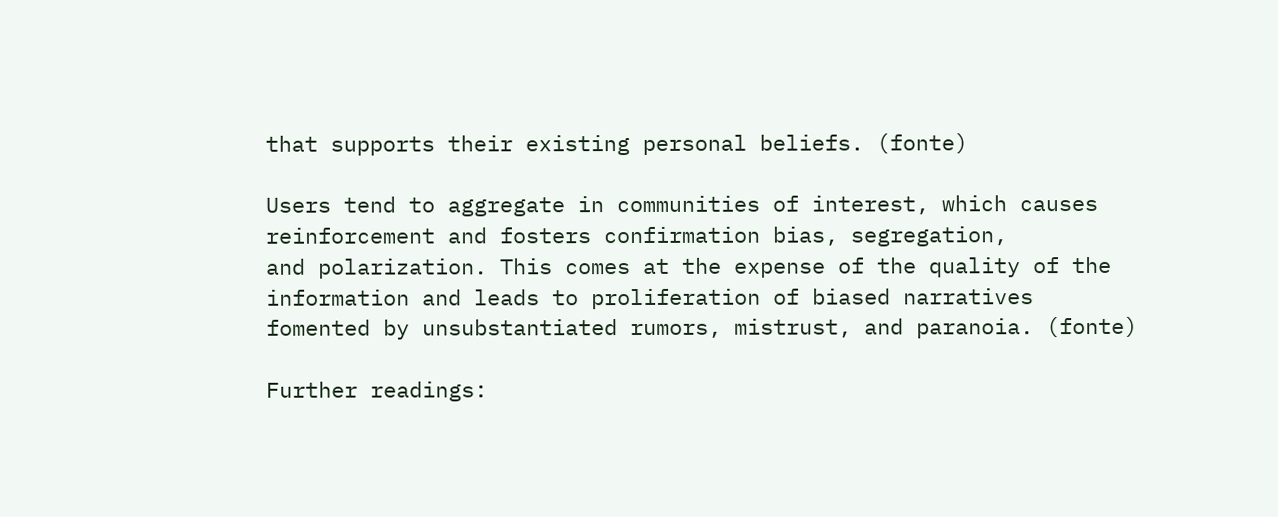that supports their existing personal beliefs. (fonte)

Users tend to aggregate in communities of interest, which causes reinforcement and fosters confirmation bias, segregation,
and polarization. This comes at the expense of the quality of the information and leads to proliferation of biased narratives
fomented by unsubstantiated rumors, mistrust, and paranoia. (fonte)

Further readings: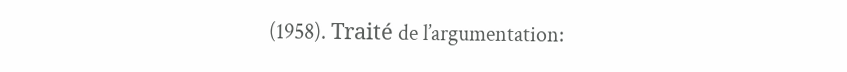(1958). Traité de l’argumentation: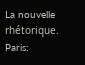La nouvelle rhétorique. Paris: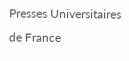Presses Universitaires de France